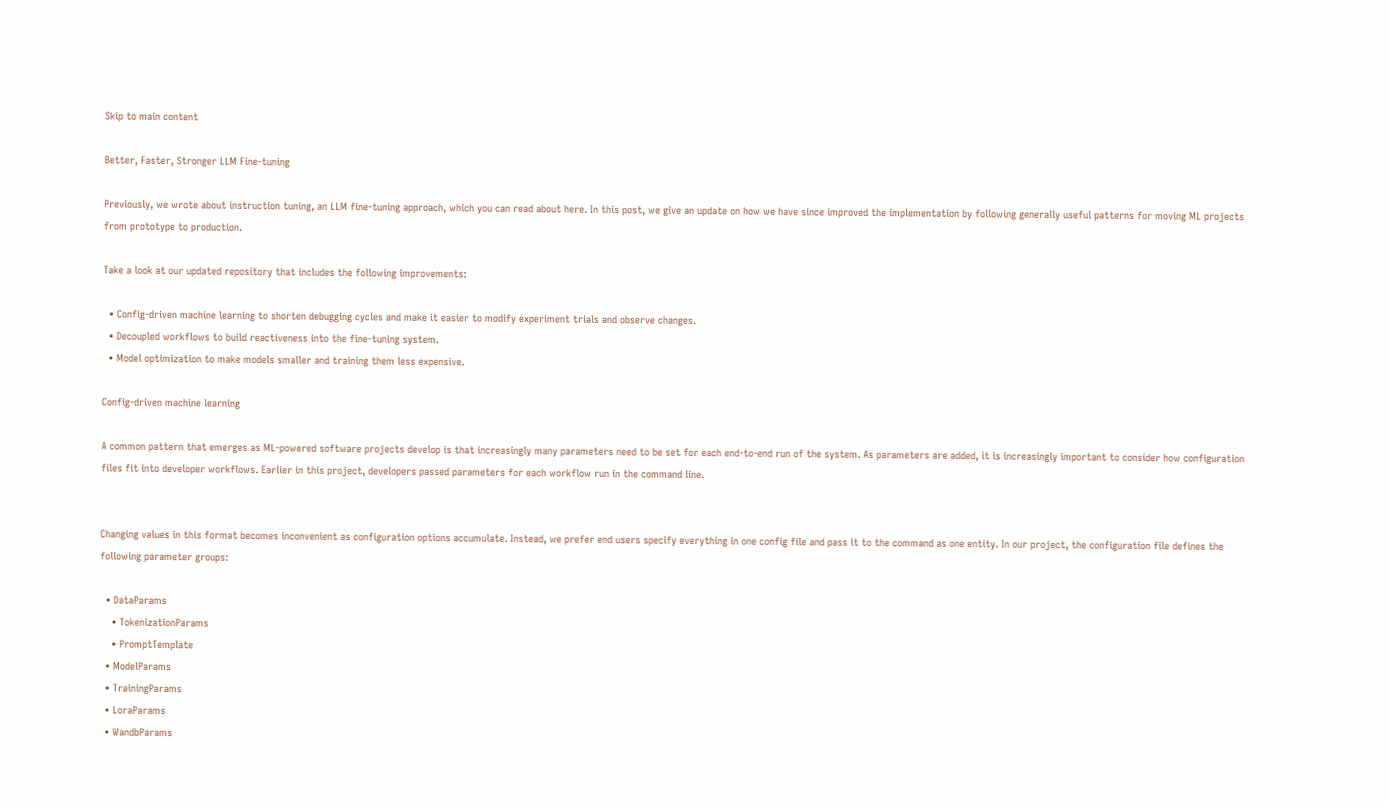Skip to main content

Better, Faster, Stronger LLM Fine-tuning

Previously, we wrote about instruction tuning, an LLM fine-tuning approach, which you can read about here. In this post, we give an update on how we have since improved the implementation by following generally useful patterns for moving ML projects from prototype to production.

Take a look at our updated repository that includes the following improvements:

  • Config-driven machine learning to shorten debugging cycles and make it easier to modify experiment trials and observe changes.
  • Decoupled workflows to build reactiveness into the fine-tuning system.
  • Model optimization to make models smaller and training them less expensive.

Config-driven machine learning

A common pattern that emerges as ML-powered software projects develop is that increasingly many parameters need to be set for each end-to-end run of the system. As parameters are added, it is increasingly important to consider how configuration files fit into developer workflows. Earlier in this project, developers passed parameters for each workflow run in the command line.


Changing values in this format becomes inconvenient as configuration options accumulate. Instead, we prefer end users specify everything in one config file and pass it to the command as one entity. In our project, the configuration file defines the following parameter groups:

  • DataParams
    • TokenizationParams
    • PromptTemplate
  • ModelParams
  • TrainingParams
  • LoraParams
  • WandbParams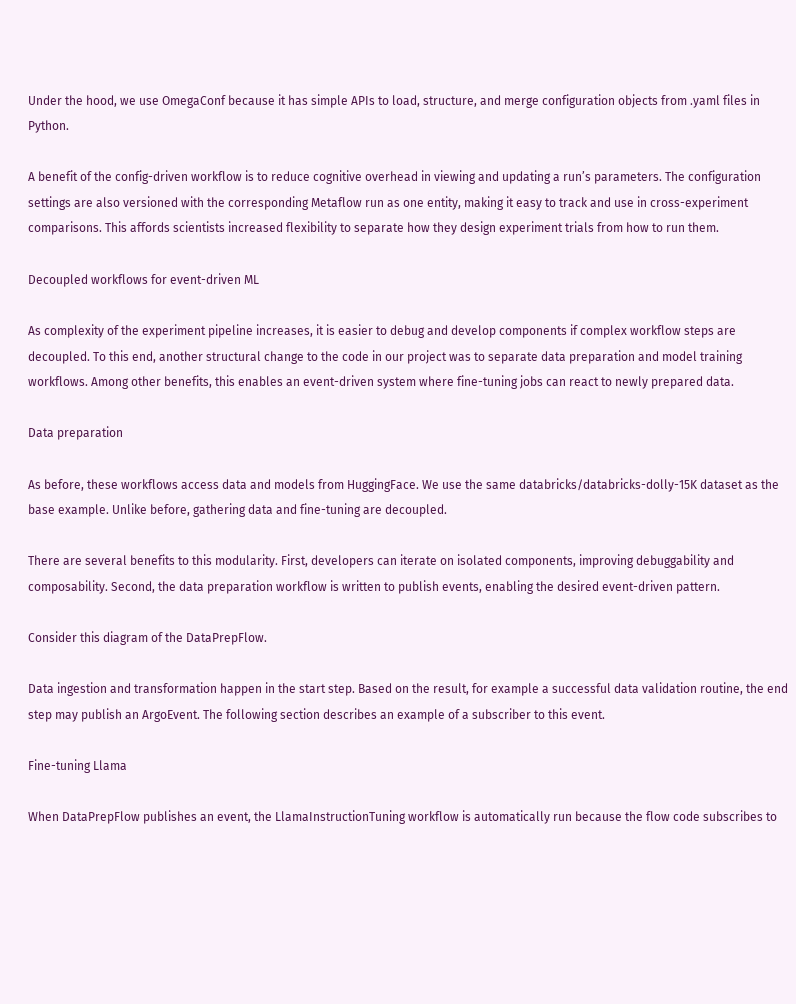Under the hood, we use OmegaConf because it has simple APIs to load, structure, and merge configuration objects from .yaml files in Python.

A benefit of the config-driven workflow is to reduce cognitive overhead in viewing and updating a run’s parameters. The configuration settings are also versioned with the corresponding Metaflow run as one entity, making it easy to track and use in cross-experiment comparisons. This affords scientists increased flexibility to separate how they design experiment trials from how to run them.

Decoupled workflows for event-driven ML

As complexity of the experiment pipeline increases, it is easier to debug and develop components if complex workflow steps are decoupled. To this end, another structural change to the code in our project was to separate data preparation and model training workflows. Among other benefits, this enables an event-driven system where fine-tuning jobs can react to newly prepared data.

Data preparation

As before, these workflows access data and models from HuggingFace. We use the same databricks/databricks-dolly-15K dataset as the base example. Unlike before, gathering data and fine-tuning are decoupled.

There are several benefits to this modularity. First, developers can iterate on isolated components, improving debuggability and composability. Second, the data preparation workflow is written to publish events, enabling the desired event-driven pattern.

Consider this diagram of the DataPrepFlow.

Data ingestion and transformation happen in the start step. Based on the result, for example a successful data validation routine, the end step may publish an ArgoEvent. The following section describes an example of a subscriber to this event.

Fine-tuning Llama

When DataPrepFlow publishes an event, the LlamaInstructionTuning workflow is automatically run because the flow code subscribes to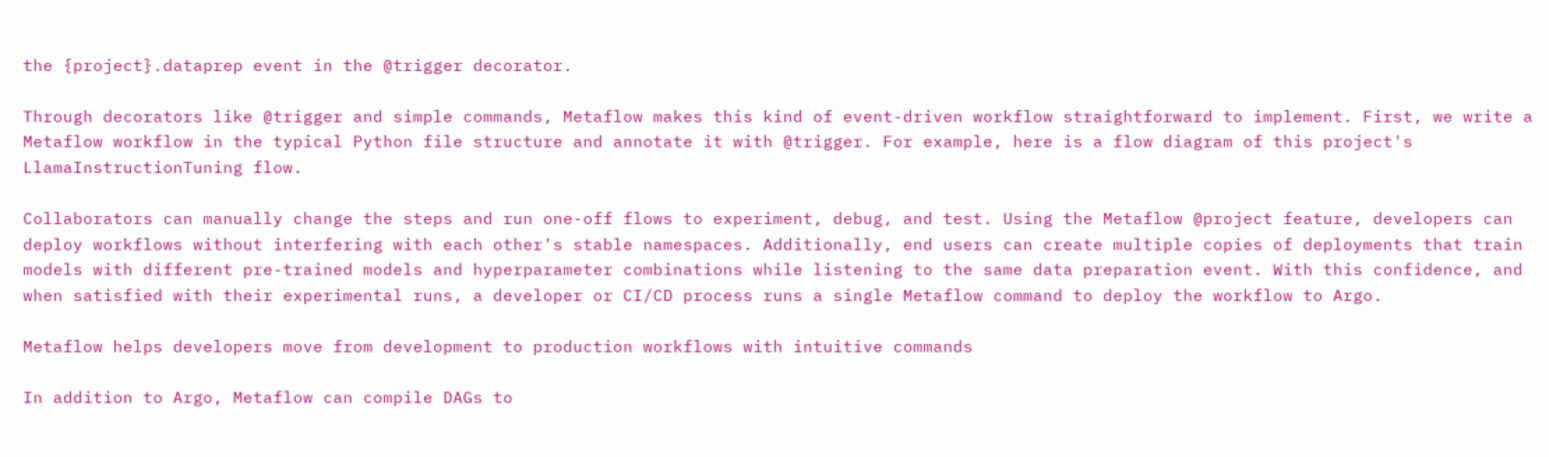the {project}.dataprep event in the @trigger decorator.

Through decorators like @trigger and simple commands, Metaflow makes this kind of event-driven workflow straightforward to implement. First, we write a Metaflow workflow in the typical Python file structure and annotate it with @trigger. For example, here is a flow diagram of this project's LlamaInstructionTuning flow.

Collaborators can manually change the steps and run one-off flows to experiment, debug, and test. Using the Metaflow @project feature, developers can deploy workflows without interfering with each other's stable namespaces. Additionally, end users can create multiple copies of deployments that train models with different pre-trained models and hyperparameter combinations while listening to the same data preparation event. With this confidence, and when satisfied with their experimental runs, a developer or CI/CD process runs a single Metaflow command to deploy the workflow to Argo.

Metaflow helps developers move from development to production workflows with intuitive commands

In addition to Argo, Metaflow can compile DAGs to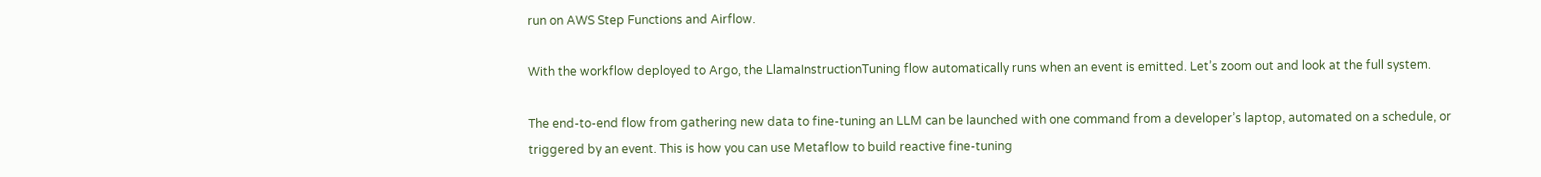run on AWS Step Functions and Airflow.

With the workflow deployed to Argo, the LlamaInstructionTuning flow automatically runs when an event is emitted. Let’s zoom out and look at the full system.

The end-to-end flow from gathering new data to fine-tuning an LLM can be launched with one command from a developer’s laptop, automated on a schedule, or triggered by an event. This is how you can use Metaflow to build reactive fine-tuning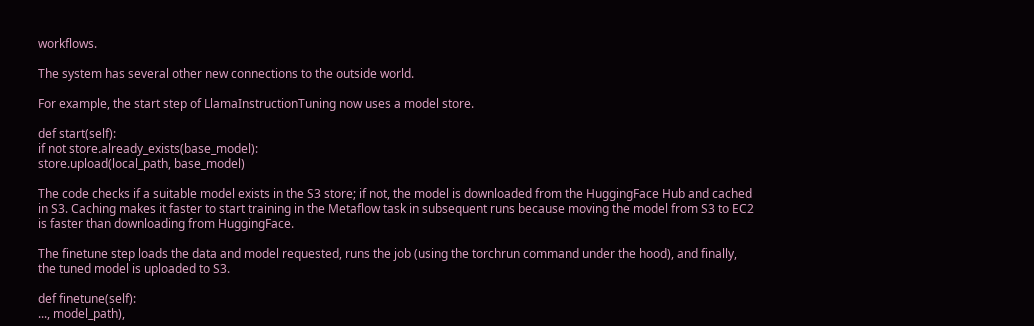workflows.

The system has several other new connections to the outside world.

For example, the start step of LlamaInstructionTuning now uses a model store.

def start(self):
if not store.already_exists(base_model):
store.upload(local_path, base_model)

The code checks if a suitable model exists in the S3 store; if not, the model is downloaded from the HuggingFace Hub and cached in S3. Caching makes it faster to start training in the Metaflow task in subsequent runs because moving the model from S3 to EC2 is faster than downloading from HuggingFace.

The finetune step loads the data and model requested, runs the job (using the torchrun command under the hood), and finally, the tuned model is uploaded to S3.

def finetune(self):
..., model_path),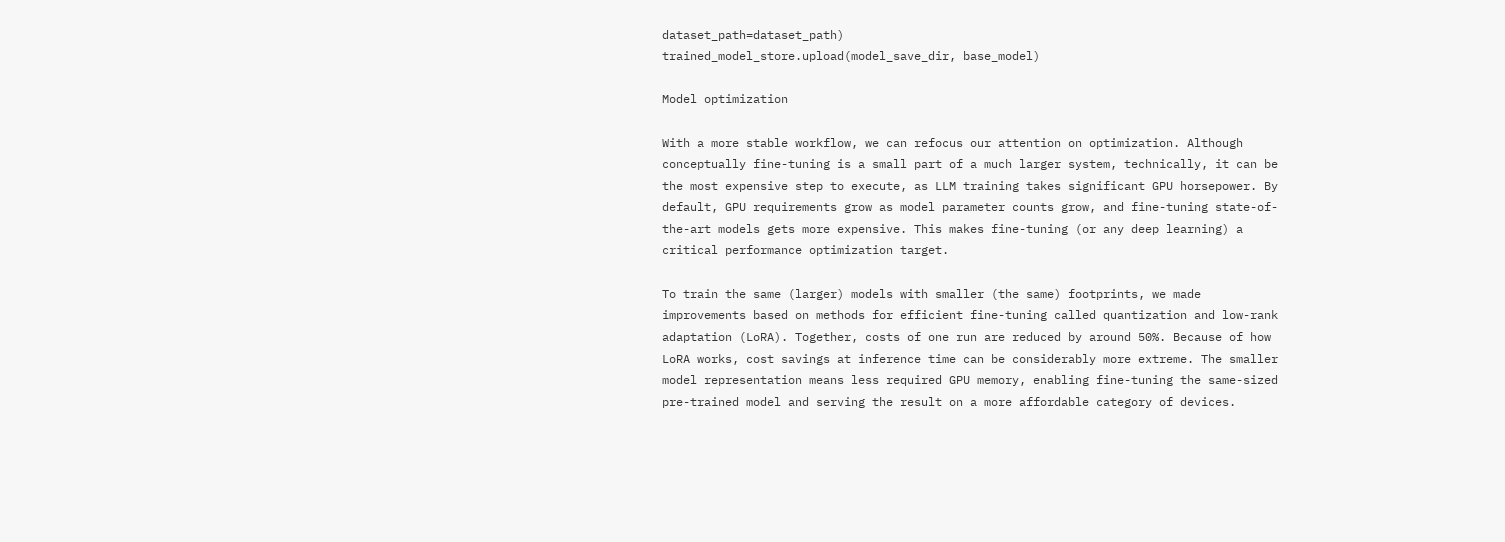dataset_path=dataset_path)
trained_model_store.upload(model_save_dir, base_model)

Model optimization

With a more stable workflow, we can refocus our attention on optimization. Although conceptually fine-tuning is a small part of a much larger system, technically, it can be the most expensive step to execute, as LLM training takes significant GPU horsepower. By default, GPU requirements grow as model parameter counts grow, and fine-tuning state-of-the-art models gets more expensive. This makes fine-tuning (or any deep learning) a critical performance optimization target.

To train the same (larger) models with smaller (the same) footprints, we made improvements based on methods for efficient fine-tuning called quantization and low-rank adaptation (LoRA). Together, costs of one run are reduced by around 50%. Because of how LoRA works, cost savings at inference time can be considerably more extreme. The smaller model representation means less required GPU memory, enabling fine-tuning the same-sized pre-trained model and serving the result on a more affordable category of devices.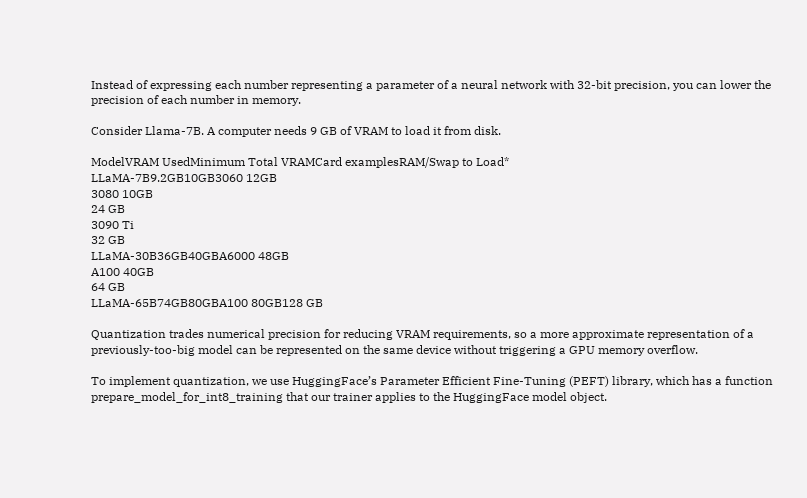Instead of expressing each number representing a parameter of a neural network with 32-bit precision, you can lower the precision of each number in memory.

Consider Llama-7B. A computer needs 9 GB of VRAM to load it from disk.

ModelVRAM UsedMinimum Total VRAMCard examplesRAM/Swap to Load*
LLaMA-7B9.2GB10GB3060 12GB
3080 10GB
24 GB
3090 Ti
32 GB
LLaMA-30B36GB40GBA6000 48GB
A100 40GB
64 GB
LLaMA-65B74GB80GBA100 80GB128 GB

Quantization trades numerical precision for reducing VRAM requirements, so a more approximate representation of a previously-too-big model can be represented on the same device without triggering a GPU memory overflow.

To implement quantization, we use HuggingFace’s Parameter Efficient Fine-Tuning (PEFT) library, which has a function prepare_model_for_int8_training that our trainer applies to the HuggingFace model object.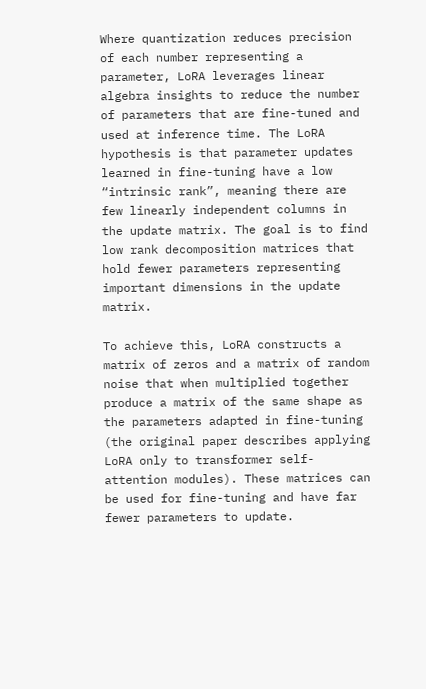Where quantization reduces precision of each number representing a parameter, LoRA leverages linear algebra insights to reduce the number of parameters that are fine-tuned and used at inference time. The LoRA hypothesis is that parameter updates learned in fine-tuning have a low “intrinsic rank”, meaning there are few linearly independent columns in the update matrix. The goal is to find low rank decomposition matrices that hold fewer parameters representing important dimensions in the update matrix.

To achieve this, LoRA constructs a matrix of zeros and a matrix of random noise that when multiplied together produce a matrix of the same shape as the parameters adapted in fine-tuning (the original paper describes applying LoRA only to transformer self-attention modules). These matrices can be used for fine-tuning and have far fewer parameters to update.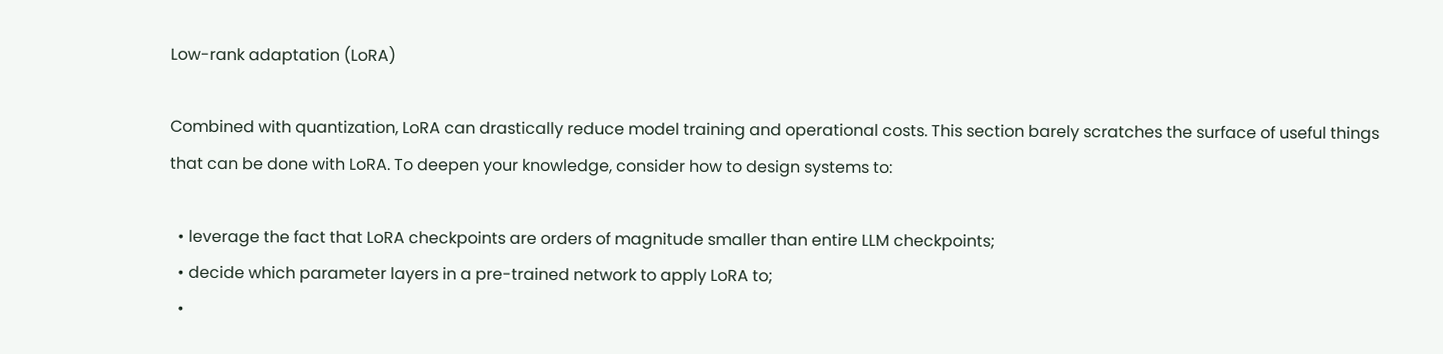Low-rank adaptation (LoRA)

Combined with quantization, LoRA can drastically reduce model training and operational costs. This section barely scratches the surface of useful things that can be done with LoRA. To deepen your knowledge, consider how to design systems to:

  • leverage the fact that LoRA checkpoints are orders of magnitude smaller than entire LLM checkpoints;
  • decide which parameter layers in a pre-trained network to apply LoRA to;
  •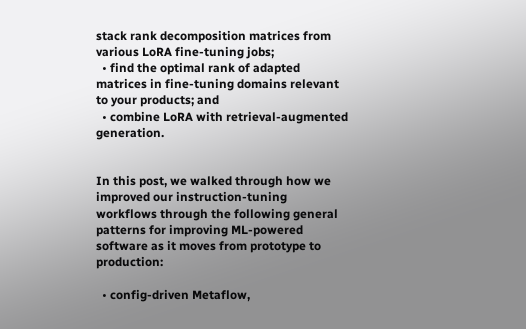stack rank decomposition matrices from various LoRA fine-tuning jobs;
  • find the optimal rank of adapted matrices in fine-tuning domains relevant to your products; and
  • combine LoRA with retrieval-augmented generation.


In this post, we walked through how we improved our instruction-tuning workflows through the following general patterns for improving ML-powered software as it moves from prototype to production:

  • config-driven Metaflow,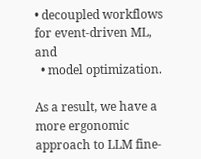• decoupled workflows for event-driven ML, and
  • model optimization.

As a result, we have a more ergonomic approach to LLM fine-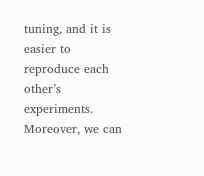tuning, and it is easier to reproduce each other’s experiments. Moreover, we can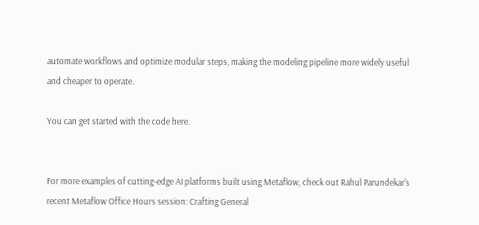automate workflows and optimize modular steps, making the modeling pipeline more widely useful and cheaper to operate.

You can get started with the code here.


For more examples of cutting-edge AI platforms built using Metaflow, check out Rahul Parundekar's recent Metaflow Office Hours session: Crafting General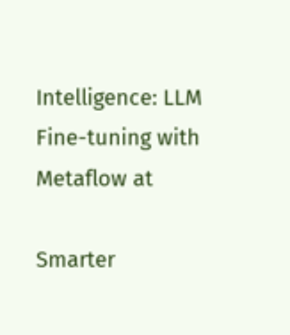Intelligence: LLM Fine-tuning with Metaflow at

Smarter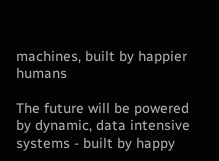machines, built by happier humans

The future will be powered by dynamic, data intensive systems - built by happy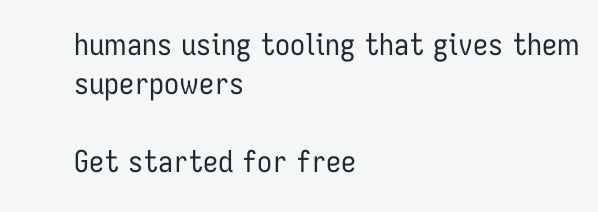humans using tooling that gives them superpowers

Get started for free